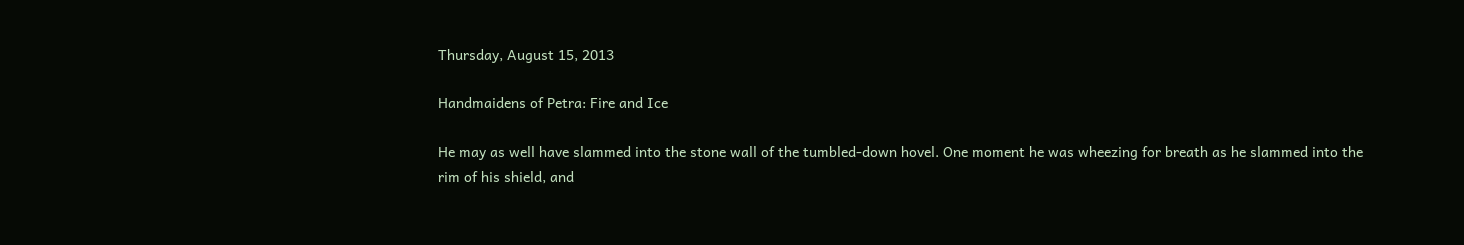Thursday, August 15, 2013

Handmaidens of Petra: Fire and Ice

He may as well have slammed into the stone wall of the tumbled-down hovel. One moment he was wheezing for breath as he slammed into the rim of his shield, and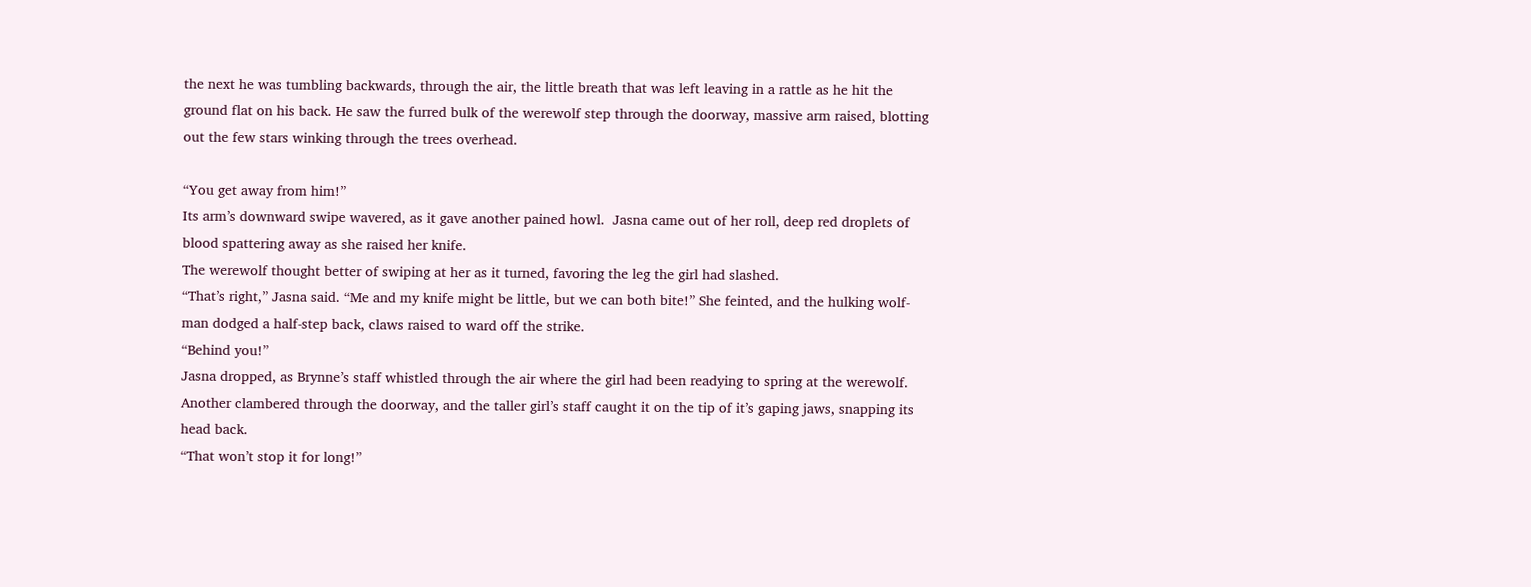the next he was tumbling backwards, through the air, the little breath that was left leaving in a rattle as he hit the ground flat on his back. He saw the furred bulk of the werewolf step through the doorway, massive arm raised, blotting out the few stars winking through the trees overhead.

“You get away from him!”
Its arm’s downward swipe wavered, as it gave another pained howl.  Jasna came out of her roll, deep red droplets of blood spattering away as she raised her knife.
The werewolf thought better of swiping at her as it turned, favoring the leg the girl had slashed.
“That’s right,” Jasna said. “Me and my knife might be little, but we can both bite!” She feinted, and the hulking wolf-man dodged a half-step back, claws raised to ward off the strike.
“Behind you!”
Jasna dropped, as Brynne’s staff whistled through the air where the girl had been readying to spring at the werewolf.
Another clambered through the doorway, and the taller girl’s staff caught it on the tip of it’s gaping jaws, snapping its head back.
“That won’t stop it for long!”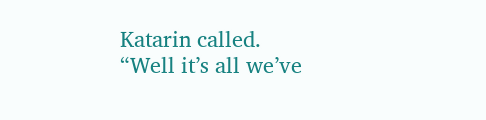Katarin called.
“Well it’s all we’ve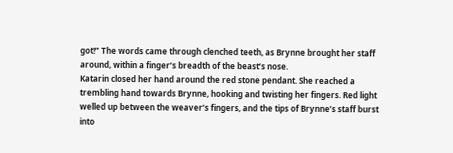got!” The words came through clenched teeth, as Brynne brought her staff around, within a finger’s breadth of the beast’s nose.
Katarin closed her hand around the red stone pendant. She reached a trembling hand towards Brynne, hooking and twisting her fingers. Red light welled up between the weaver’s fingers, and the tips of Brynne’s staff burst into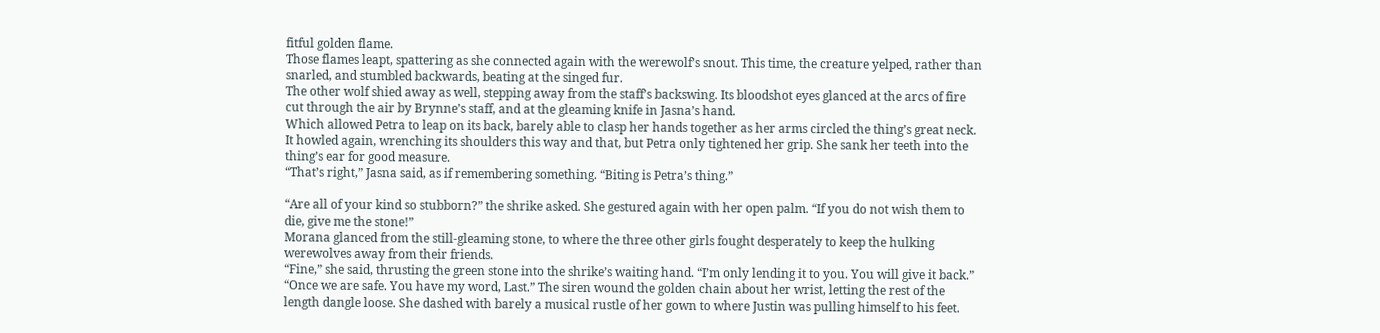fitful golden flame.
Those flames leapt, spattering as she connected again with the werewolf’s snout. This time, the creature yelped, rather than snarled, and stumbled backwards, beating at the singed fur.
The other wolf shied away as well, stepping away from the staff’s backswing. Its bloodshot eyes glanced at the arcs of fire cut through the air by Brynne’s staff, and at the gleaming knife in Jasna’s hand.
Which allowed Petra to leap on its back, barely able to clasp her hands together as her arms circled the thing’s great neck.
It howled again, wrenching its shoulders this way and that, but Petra only tightened her grip. She sank her teeth into the thing’s ear for good measure.
“That’s right,” Jasna said, as if remembering something. “Biting is Petra’s thing.”

“Are all of your kind so stubborn?” the shrike asked. She gestured again with her open palm. “If you do not wish them to die, give me the stone!”
Morana glanced from the still-gleaming stone, to where the three other girls fought desperately to keep the hulking werewolves away from their friends.
“Fine,” she said, thrusting the green stone into the shrike’s waiting hand. “I’m only lending it to you. You will give it back.”
“Once we are safe. You have my word, Last.” The siren wound the golden chain about her wrist, letting the rest of the length dangle loose. She dashed with barely a musical rustle of her gown to where Justin was pulling himself to his feet.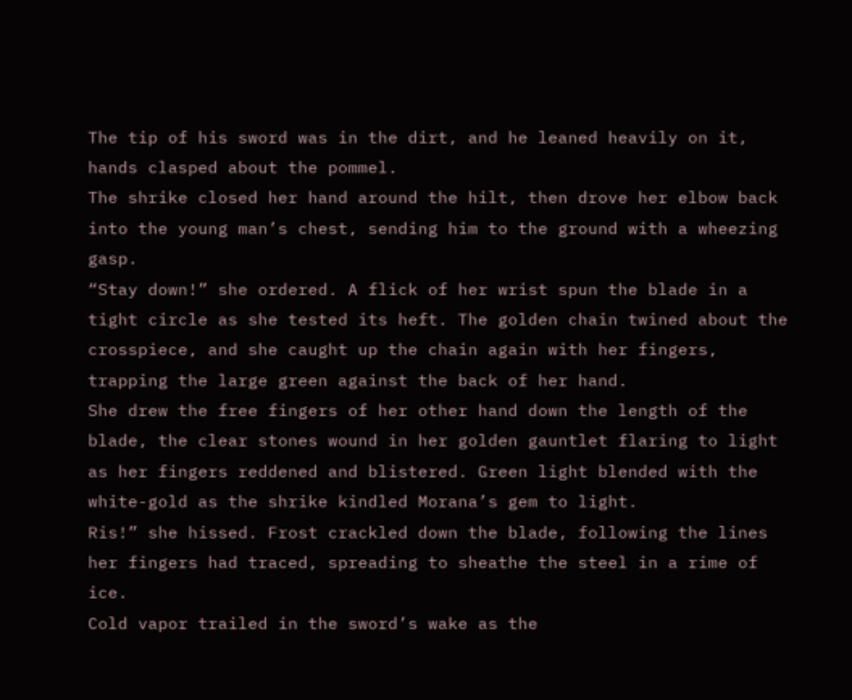The tip of his sword was in the dirt, and he leaned heavily on it, hands clasped about the pommel.
The shrike closed her hand around the hilt, then drove her elbow back into the young man’s chest, sending him to the ground with a wheezing gasp.
“Stay down!” she ordered. A flick of her wrist spun the blade in a tight circle as she tested its heft. The golden chain twined about the crosspiece, and she caught up the chain again with her fingers, trapping the large green against the back of her hand.
She drew the free fingers of her other hand down the length of the blade, the clear stones wound in her golden gauntlet flaring to light as her fingers reddened and blistered. Green light blended with the white-gold as the shrike kindled Morana’s gem to light.
Ris!” she hissed. Frost crackled down the blade, following the lines her fingers had traced, spreading to sheathe the steel in a rime of ice.
Cold vapor trailed in the sword’s wake as the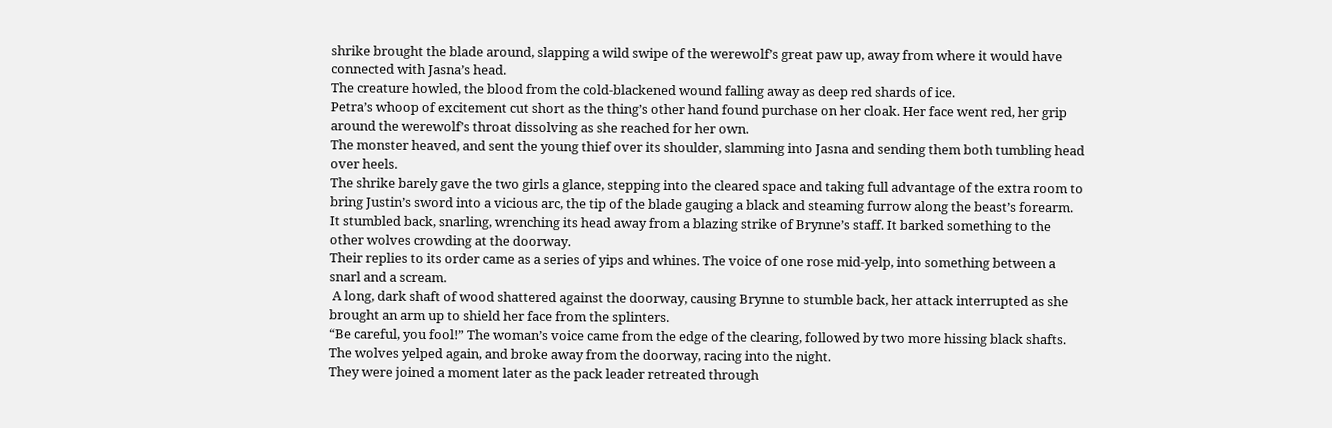shrike brought the blade around, slapping a wild swipe of the werewolf’s great paw up, away from where it would have connected with Jasna’s head.
The creature howled, the blood from the cold-blackened wound falling away as deep red shards of ice.
Petra’s whoop of excitement cut short as the thing’s other hand found purchase on her cloak. Her face went red, her grip around the werewolf’s throat dissolving as she reached for her own.
The monster heaved, and sent the young thief over its shoulder, slamming into Jasna and sending them both tumbling head over heels.
The shrike barely gave the two girls a glance, stepping into the cleared space and taking full advantage of the extra room to bring Justin’s sword into a vicious arc, the tip of the blade gauging a black and steaming furrow along the beast’s forearm.
It stumbled back, snarling, wrenching its head away from a blazing strike of Brynne’s staff. It barked something to the other wolves crowding at the doorway.
Their replies to its order came as a series of yips and whines. The voice of one rose mid-yelp, into something between a snarl and a scream.
 A long, dark shaft of wood shattered against the doorway, causing Brynne to stumble back, her attack interrupted as she brought an arm up to shield her face from the splinters.
“Be careful, you fool!” The woman’s voice came from the edge of the clearing, followed by two more hissing black shafts. The wolves yelped again, and broke away from the doorway, racing into the night.
They were joined a moment later as the pack leader retreated through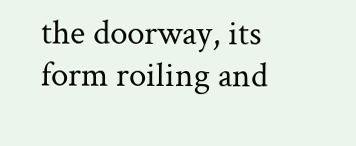the doorway, its form roiling and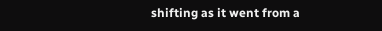shifting as it went from a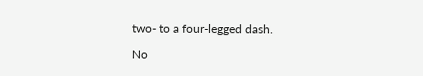two- to a four-legged dash.

No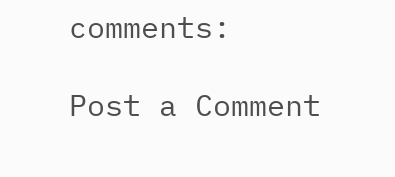comments:

Post a Comment